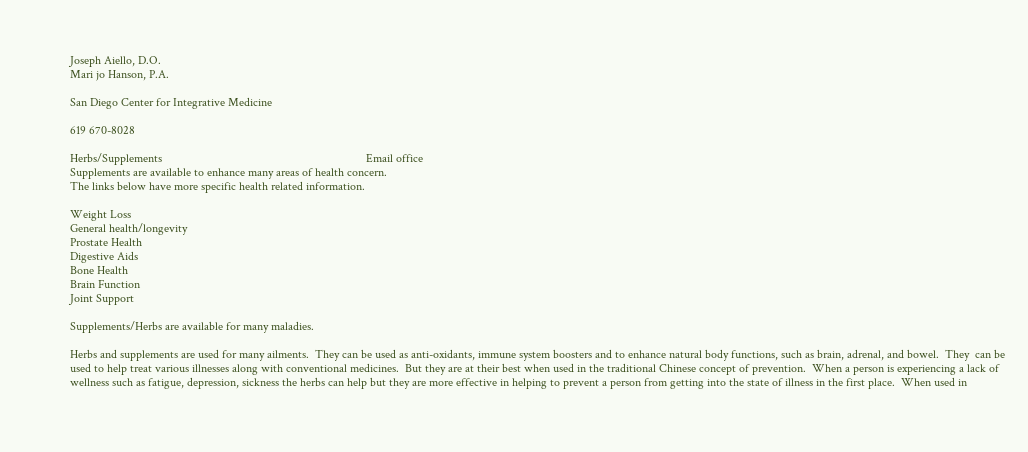Joseph Aiello, D.O.
Mari jo Hanson, P.A.

San Diego Center for Integrative Medicine

619 670-8028

Herbs/Supplements                                                                    Email office
Supplements are available to enhance many areas of health concern.
The links below have more specific health related information.

Weight Loss
General health/longevity
Prostate Health
Digestive Aids
Bone Health
Brain Function
Joint Support

Supplements/Herbs are available for many maladies.

Herbs and supplements are used for many ailments.  They can be used as anti-oxidants, immune system boosters and to enhance natural body functions, such as brain, adrenal, and bowel.  They  can be used to help treat various illnesses along with conventional medicines.  But they are at their best when used in the traditional Chinese concept of prevention.  When a person is experiencing a lack of wellness such as fatigue, depression, sickness the herbs can help but they are more effective in helping to prevent a person from getting into the state of illness in the first place.  When used in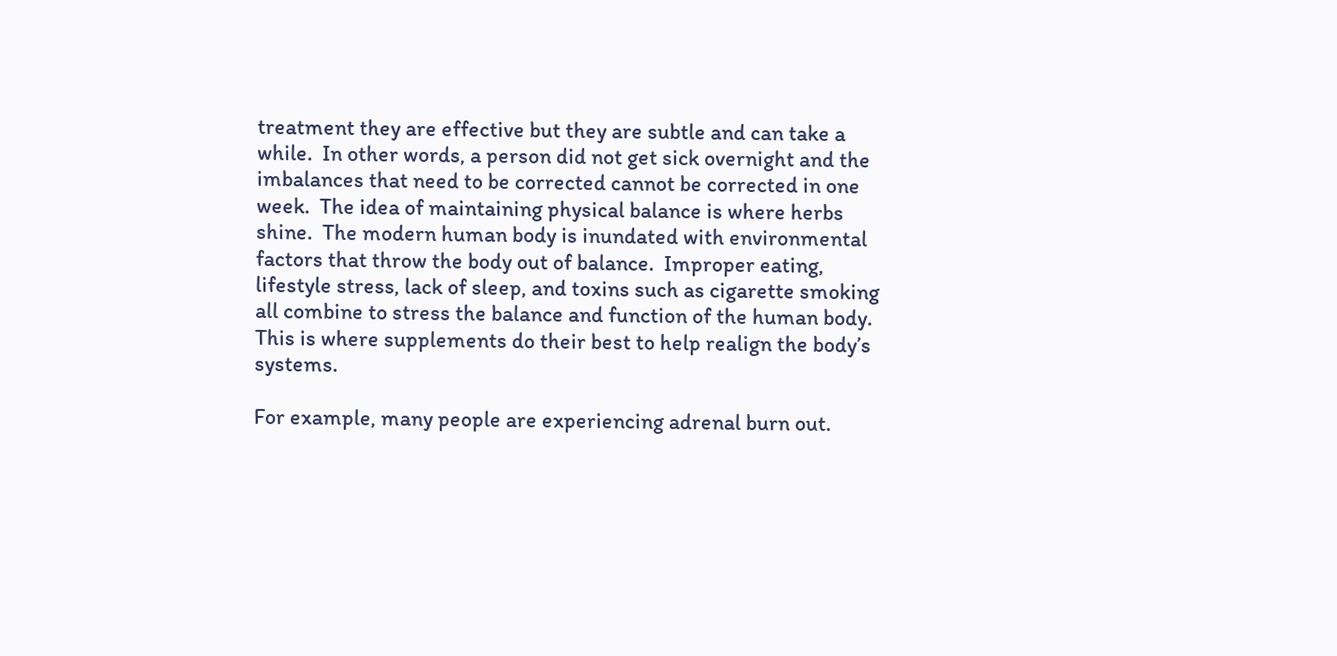treatment they are effective but they are subtle and can take a while.  In other words, a person did not get sick overnight and the imbalances that need to be corrected cannot be corrected in one week.  The idea of maintaining physical balance is where herbs shine.  The modern human body is inundated with environmental factors that throw the body out of balance.  Improper eating, lifestyle stress, lack of sleep, and toxins such as cigarette smoking all combine to stress the balance and function of the human body.  This is where supplements do their best to help realign the body’s systems.

For example, many people are experiencing adrenal burn out.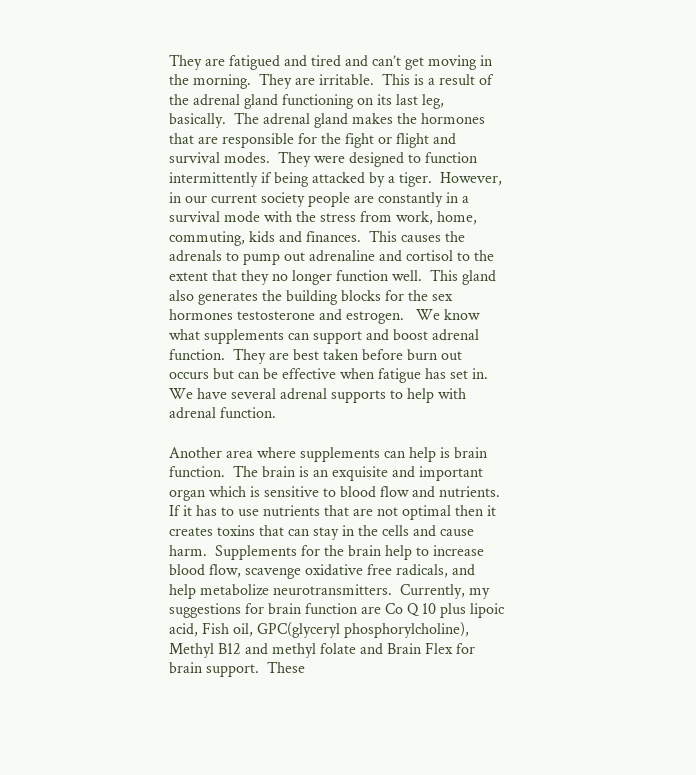They are fatigued and tired and can’t get moving in the morning.  They are irritable.  This is a result of the adrenal gland functioning on its last leg, basically.  The adrenal gland makes the hormones that are responsible for the fight or flight and survival modes.  They were designed to function intermittently if being attacked by a tiger.  However, in our current society people are constantly in a survival mode with the stress from work, home, commuting, kids and finances.  This causes the adrenals to pump out adrenaline and cortisol to the extent that they no longer function well.  This gland also generates the building blocks for the sex hormones testosterone and estrogen.   We know what supplements can support and boost adrenal function.  They are best taken before burn out occurs but can be effective when fatigue has set in.  We have several adrenal supports to help with adrenal function.

Another area where supplements can help is brain function.  The brain is an exquisite and important organ which is sensitive to blood flow and nutrients.  If it has to use nutrients that are not optimal then it creates toxins that can stay in the cells and cause harm.  Supplements for the brain help to increase blood flow, scavenge oxidative free radicals, and help metabolize neurotransmitters.  Currently, my suggestions for brain function are Co Q 10 plus lipoic acid, Fish oil, GPC(glyceryl phosphorylcholine), Methyl B12 and methyl folate and Brain Flex for brain support.  These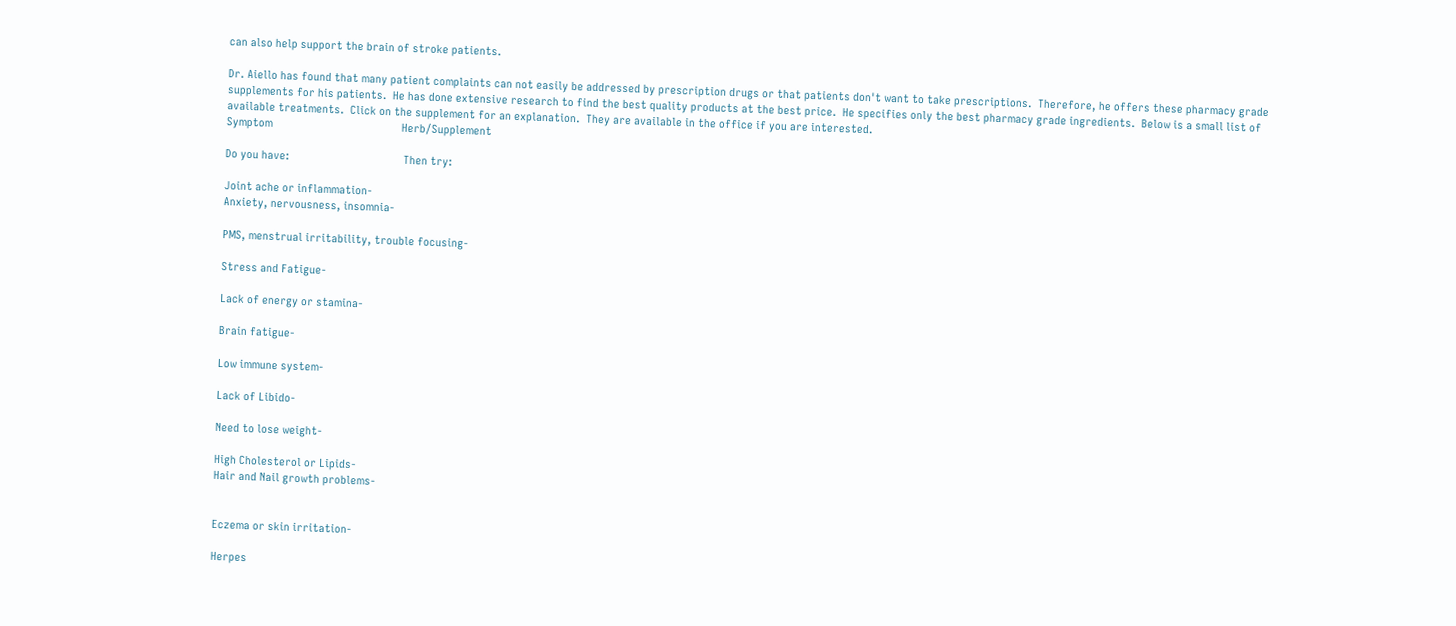can also help support the brain of stroke patients.

Dr. Aiello has found that many patient complaints can not easily be addressed by prescription drugs or that patients don't want to take prescriptions.  Therefore, he offers these pharmacy grade supplements for his patients.  He has done extensive research to find the best quality products at the best price.  He specifies only the best pharmacy grade ingredients.  Below is a small list of available treatments.  Click on the supplement for an explanation.  They are available in the office if you are interested.
Symptom                                           Herb/Supplement

Do you have:                                      Then try:

Joint ache or inflammation-
Anxiety, nervousness, insomnia-

PMS, menstrual irritability, trouble focusing-

Stress and Fatigue-

Lack of energy or stamina-

Brain fatigue-

Low immune system-

Lack of Libido-

Need to lose weight-

High Cholesterol or Lipids-
Hair and Nail growth problems-


Eczema or skin irritation-

Herpes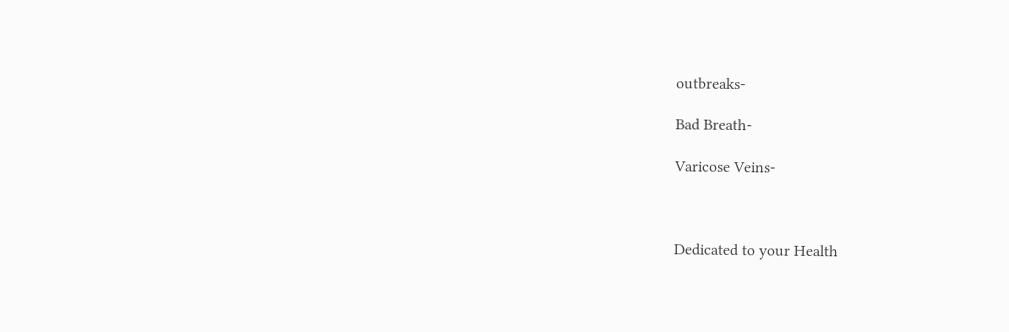outbreaks-

Bad Breath-

Varicose Veins-



Dedicated to your Health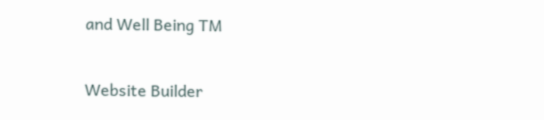and Well Being TM

Website Builder